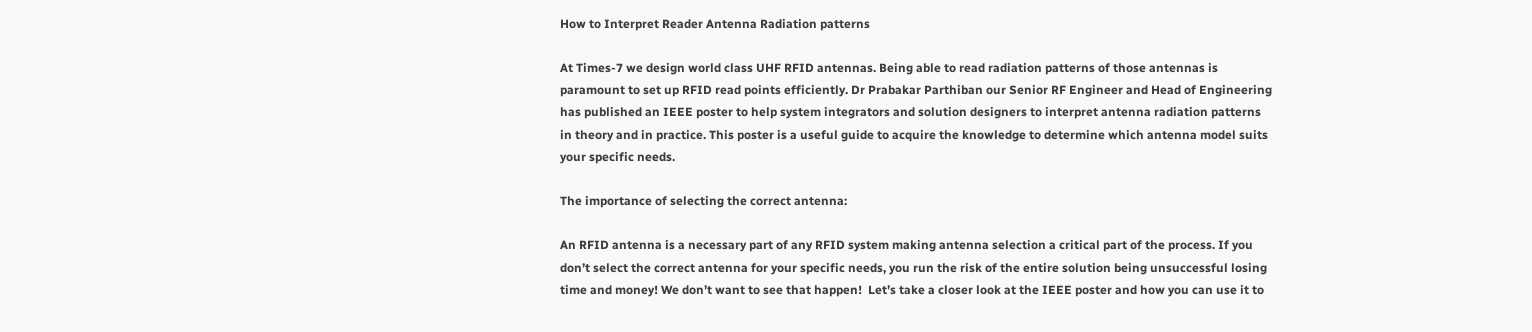How to Interpret Reader Antenna Radiation patterns

At Times-7 we design world class UHF RFID antennas. Being able to read radiation patterns of those antennas is paramount to set up RFID read points efficiently. Dr Prabakar Parthiban our Senior RF Engineer and Head of Engineering has published an IEEE poster to help system integrators and solution designers to interpret antenna radiation patterns in theory and in practice. This poster is a useful guide to acquire the knowledge to determine which antenna model suits your specific needs.

The importance of selecting the correct antenna:

An RFID antenna is a necessary part of any RFID system making antenna selection a critical part of the process. If you don’t select the correct antenna for your specific needs, you run the risk of the entire solution being unsuccessful losing time and money! We don’t want to see that happen!  Let’s take a closer look at the IEEE poster and how you can use it to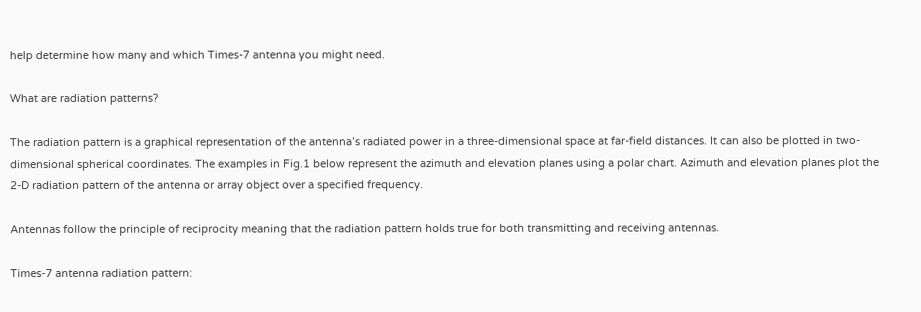help determine how many and which Times-7 antenna you might need.

What are radiation patterns?

The radiation pattern is a graphical representation of the antenna’s radiated power in a three-dimensional space at far-field distances. It can also be plotted in two-dimensional spherical coordinates. The examples in Fig.1 below represent the azimuth and elevation planes using a polar chart. Azimuth and elevation planes plot the 2-D radiation pattern of the antenna or array object over a specified frequency.

Antennas follow the principle of reciprocity meaning that the radiation pattern holds true for both transmitting and receiving antennas.

Times-7 antenna radiation pattern: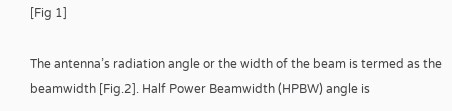[Fig 1]

The antenna’s radiation angle or the width of the beam is termed as the beamwidth [Fig.2]. Half Power Beamwidth (HPBW) angle is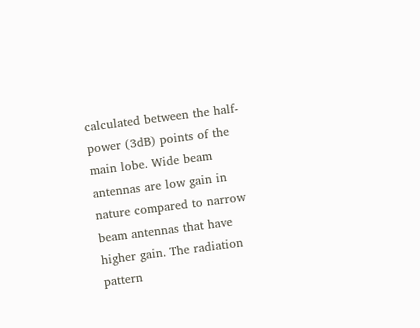calculated between the half-power (3dB) points of the main lobe. Wide beam antennas are low gain in nature compared to narrow beam antennas that have higher gain. The radiation pattern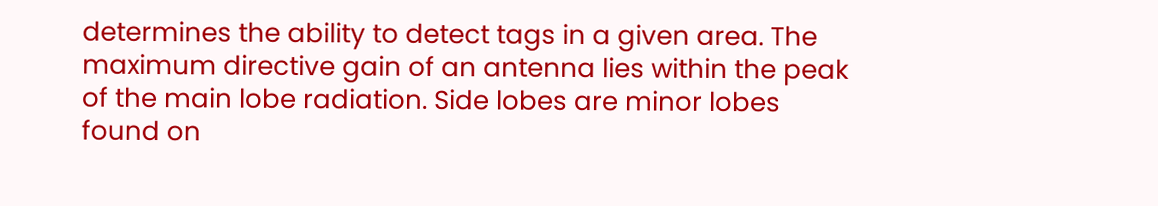determines the ability to detect tags in a given area. The maximum directive gain of an antenna lies within the peak of the main lobe radiation. Side lobes are minor lobes found on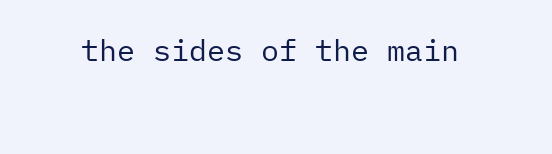the sides of the main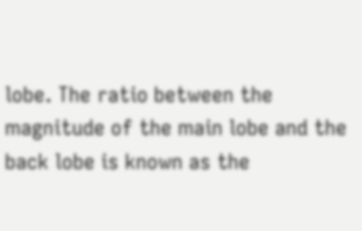lobe. The ratio between the magnitude of the main lobe and the back lobe is known as the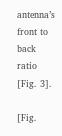antenna’s front to back ratio [Fig. 3].

[Fig.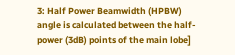3: Half Power Beamwidth (HPBW) angle is calculated between the half-power (3dB) points of the main lobe]